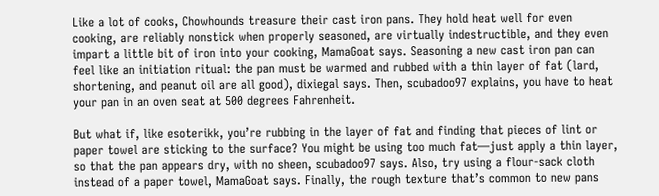Like a lot of cooks, Chowhounds treasure their cast iron pans. They hold heat well for even cooking, are reliably nonstick when properly seasoned, are virtually indestructible, and they even impart a little bit of iron into your cooking, MamaGoat says. Seasoning a new cast iron pan can feel like an initiation ritual: the pan must be warmed and rubbed with a thin layer of fat (lard, shortening, and peanut oil are all good), dixiegal says. Then, scubadoo97 explains, you have to heat your pan in an oven seat at 500 degrees Fahrenheit.

But what if, like esoterikk, you’re rubbing in the layer of fat and finding that pieces of lint or paper towel are sticking to the surface? You might be using too much fat—just apply a thin layer, so that the pan appears dry, with no sheen, scubadoo97 says. Also, try using a flour-sack cloth instead of a paper towel, MamaGoat says. Finally, the rough texture that’s common to new pans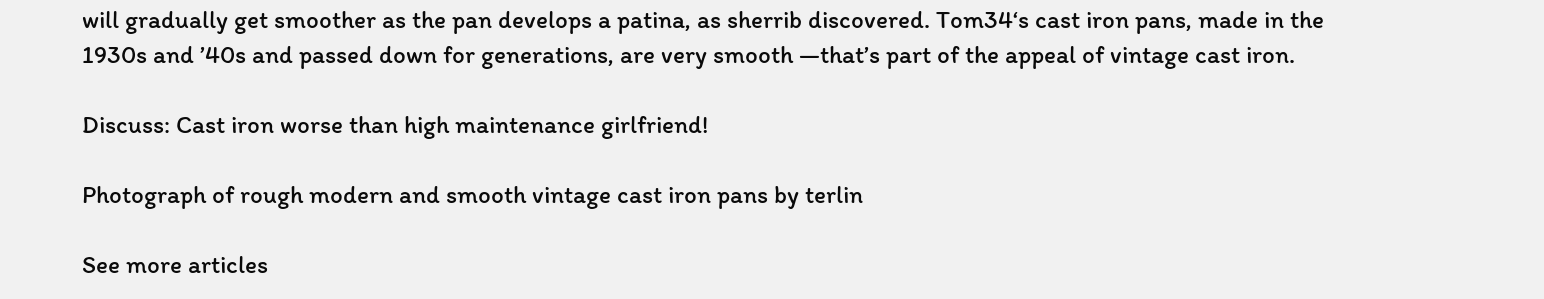will gradually get smoother as the pan develops a patina, as sherrib discovered. Tom34‘s cast iron pans, made in the 1930s and ’40s and passed down for generations, are very smooth —that’s part of the appeal of vintage cast iron.

Discuss: Cast iron worse than high maintenance girlfriend!

Photograph of rough modern and smooth vintage cast iron pans by terlin

See more articles